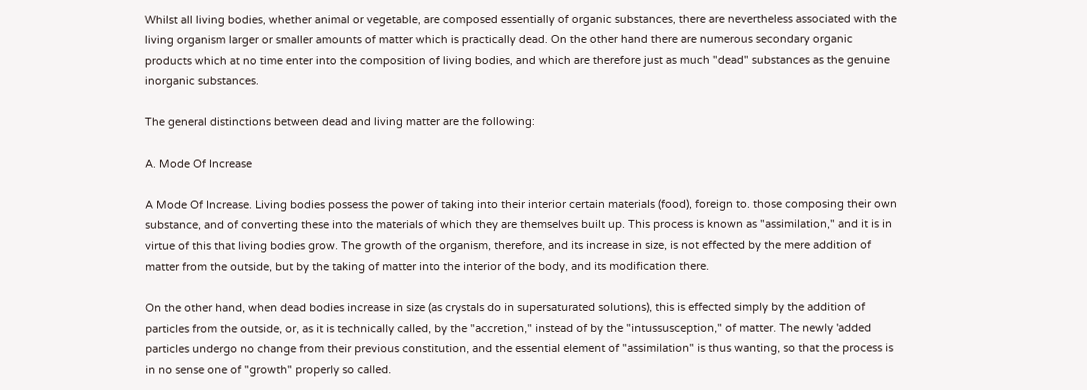Whilst all living bodies, whether animal or vegetable, are composed essentially of organic substances, there are nevertheless associated with the living organism larger or smaller amounts of matter which is practically dead. On the other hand there are numerous secondary organic products which at no time enter into the composition of living bodies, and which are therefore just as much "dead" substances as the genuine inorganic substances.

The general distinctions between dead and living matter are the following:

A. Mode Of Increase

A Mode Of Increase. Living bodies possess the power of taking into their interior certain materials (food), foreign to. those composing their own substance, and of converting these into the materials of which they are themselves built up. This process is known as "assimilation," and it is in virtue of this that living bodies grow. The growth of the organism, therefore, and its increase in size, is not effected by the mere addition of matter from the outside, but by the taking of matter into the interior of the body, and its modification there.

On the other hand, when dead bodies increase in size (as crystals do in supersaturated solutions), this is effected simply by the addition of particles from the outside, or, as it is technically called, by the "accretion," instead of by the "intussusception," of matter. The newly 'added particles undergo no change from their previous constitution, and the essential element of "assimilation" is thus wanting, so that the process is in no sense one of "growth" properly so called.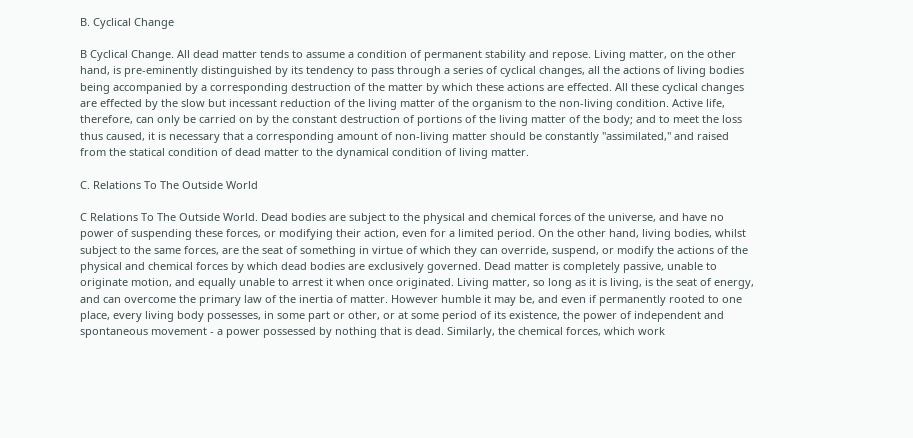B. Cyclical Change

B Cyclical Change. All dead matter tends to assume a condition of permanent stability and repose. Living matter, on the other hand, is pre-eminently distinguished by its tendency to pass through a series of cyclical changes, all the actions of living bodies being accompanied by a corresponding destruction of the matter by which these actions are effected. All these cyclical changes are effected by the slow but incessant reduction of the living matter of the organism to the non-living condition. Active life, therefore, can only be carried on by the constant destruction of portions of the living matter of the body; and to meet the loss thus caused, it is necessary that a corresponding amount of non-living matter should be constantly "assimilated," and raised from the statical condition of dead matter to the dynamical condition of living matter.

C. Relations To The Outside World

C Relations To The Outside World. Dead bodies are subject to the physical and chemical forces of the universe, and have no power of suspending these forces, or modifying their action, even for a limited period. On the other hand, living bodies, whilst subject to the same forces, are the seat of something in virtue of which they can override, suspend, or modify the actions of the physical and chemical forces by which dead bodies are exclusively governed. Dead matter is completely passive, unable to originate motion, and equally unable to arrest it when once originated. Living matter, so long as it is living, is the seat of energy, and can overcome the primary law of the inertia of matter. However humble it may be, and even if permanently rooted to one place, every living body possesses, in some part or other, or at some period of its existence, the power of independent and spontaneous movement - a power possessed by nothing that is dead. Similarly, the chemical forces, which work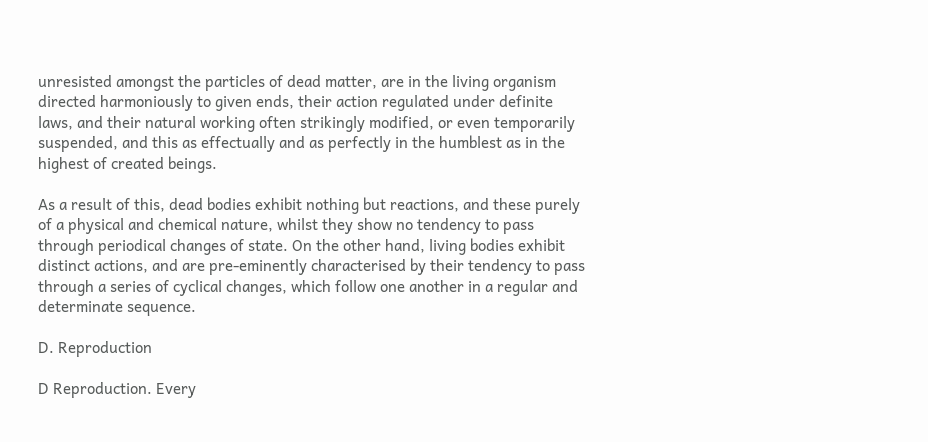unresisted amongst the particles of dead matter, are in the living organism directed harmoniously to given ends, their action regulated under definite laws, and their natural working often strikingly modified, or even temporarily suspended, and this as effectually and as perfectly in the humblest as in the highest of created beings.

As a result of this, dead bodies exhibit nothing but reactions, and these purely of a physical and chemical nature, whilst they show no tendency to pass through periodical changes of state. On the other hand, living bodies exhibit distinct actions, and are pre-eminently characterised by their tendency to pass through a series of cyclical changes, which follow one another in a regular and determinate sequence.

D. Reproduction

D Reproduction. Every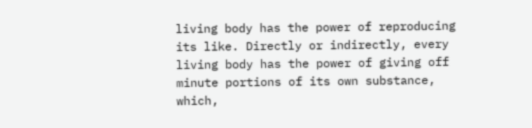living body has the power of reproducing its like. Directly or indirectly, every living body has the power of giving off minute portions of its own substance, which,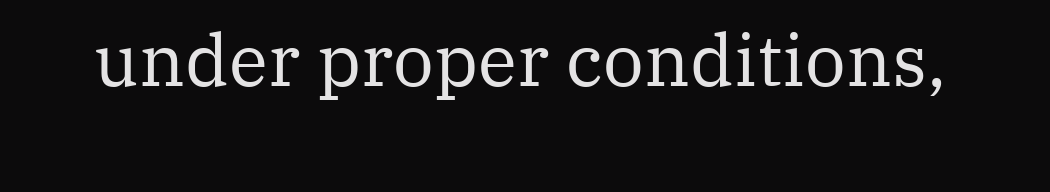under proper conditions,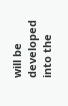will be developed into the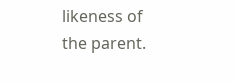likeness of the parent.